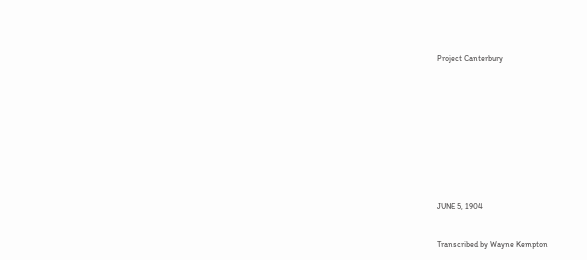Project Canterbury











JUNE 5, 1904


Transcribed by Wayne Kempton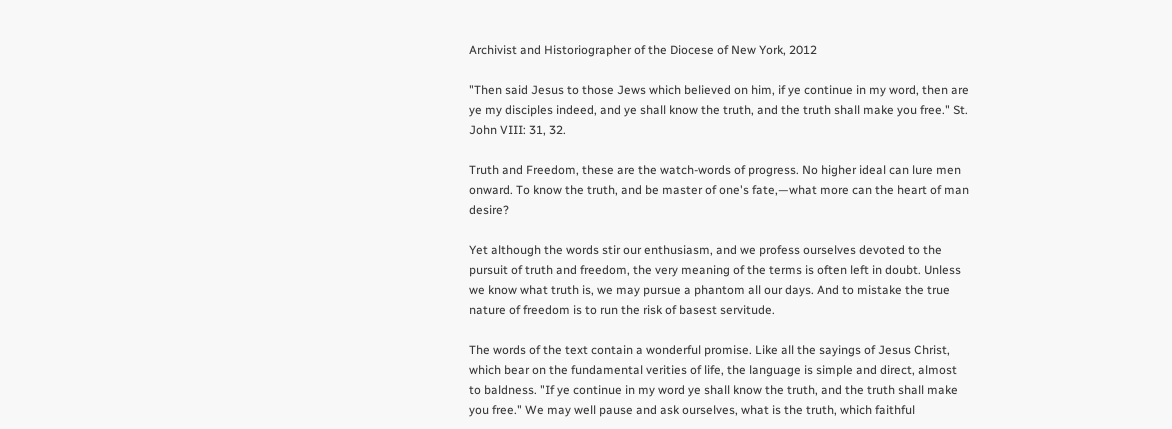Archivist and Historiographer of the Diocese of New York, 2012

"Then said Jesus to those Jews which believed on him, if ye continue in my word, then are ye my disciples indeed, and ye shall know the truth, and the truth shall make you free." St. John VIII: 31, 32.

Truth and Freedom, these are the watch-words of progress. No higher ideal can lure men onward. To know the truth, and be master of one's fate,—what more can the heart of man desire?

Yet although the words stir our enthusiasm, and we profess ourselves devoted to the pursuit of truth and freedom, the very meaning of the terms is often left in doubt. Unless we know what truth is, we may pursue a phantom all our days. And to mistake the true nature of freedom is to run the risk of basest servitude.

The words of the text contain a wonderful promise. Like all the sayings of Jesus Christ, which bear on the fundamental verities of life, the language is simple and direct, almost to baldness. "If ye continue in my word ye shall know the truth, and the truth shall make you free." We may well pause and ask ourselves, what is the truth, which faithful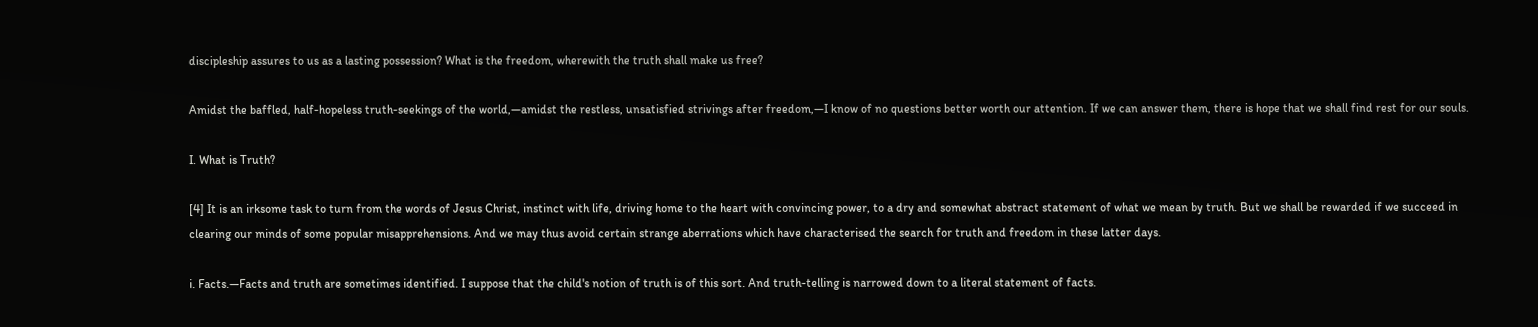discipleship assures to us as a lasting possession? What is the freedom, wherewith the truth shall make us free?

Amidst the baffled, half-hopeless truth-seekings of the world,—amidst the restless, unsatisfied strivings after freedom,—I know of no questions better worth our attention. If we can answer them, there is hope that we shall find rest for our souls.

I. What is Truth?

[4] It is an irksome task to turn from the words of Jesus Christ, instinct with life, driving home to the heart with convincing power, to a dry and somewhat abstract statement of what we mean by truth. But we shall be rewarded if we succeed in clearing our minds of some popular misapprehensions. And we may thus avoid certain strange aberrations which have characterised the search for truth and freedom in these latter days.

i. Facts.—Facts and truth are sometimes identified. I suppose that the child's notion of truth is of this sort. And truth-telling is narrowed down to a literal statement of facts.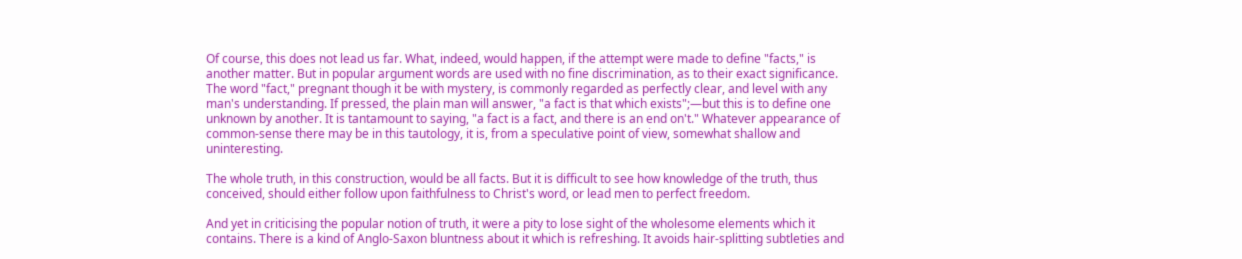Of course, this does not lead us far. What, indeed, would happen, if the attempt were made to define "facts," is another matter. But in popular argument words are used with no fine discrimination, as to their exact significance. The word "fact," pregnant though it be with mystery, is commonly regarded as perfectly clear, and level with any man's understanding. If pressed, the plain man will answer, "a fact is that which exists";—but this is to define one unknown by another. It is tantamount to saying, "a fact is a fact, and there is an end on't." Whatever appearance of common-sense there may be in this tautology, it is, from a speculative point of view, somewhat shallow and uninteresting.

The whole truth, in this construction, would be all facts. But it is difficult to see how knowledge of the truth, thus conceived, should either follow upon faithfulness to Christ's word, or lead men to perfect freedom.

And yet in criticising the popular notion of truth, it were a pity to lose sight of the wholesome elements which it contains. There is a kind of Anglo-Saxon bluntness about it which is refreshing. It avoids hair-splitting subtleties and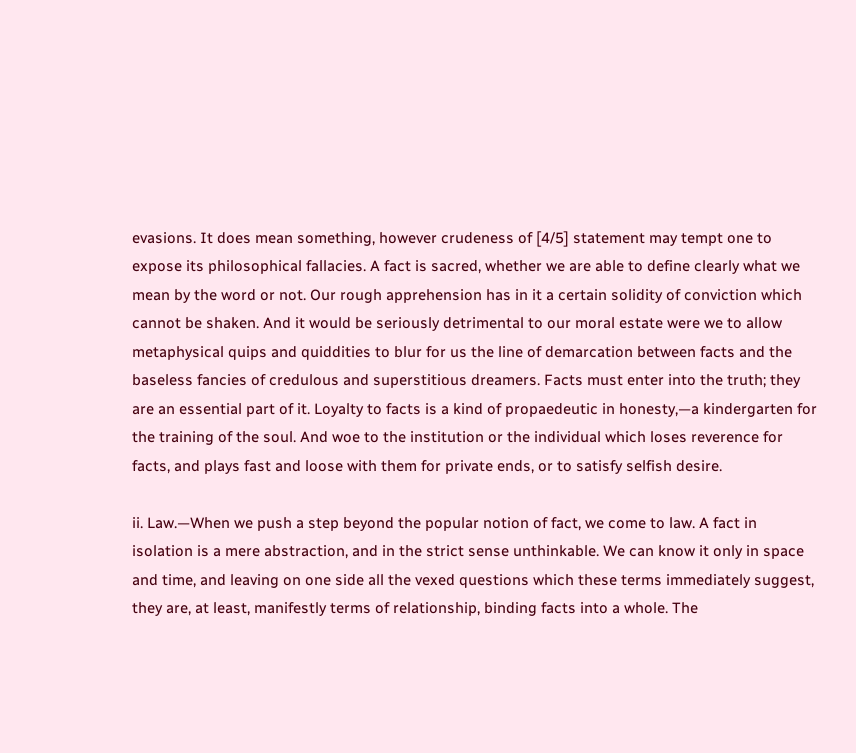evasions. It does mean something, however crudeness of [4/5] statement may tempt one to expose its philosophical fallacies. A fact is sacred, whether we are able to define clearly what we mean by the word or not. Our rough apprehension has in it a certain solidity of conviction which cannot be shaken. And it would be seriously detrimental to our moral estate were we to allow metaphysical quips and quiddities to blur for us the line of demarcation between facts and the baseless fancies of credulous and superstitious dreamers. Facts must enter into the truth; they are an essential part of it. Loyalty to facts is a kind of propaedeutic in honesty,—a kindergarten for the training of the soul. And woe to the institution or the individual which loses reverence for facts, and plays fast and loose with them for private ends, or to satisfy selfish desire.

ii. Law.—When we push a step beyond the popular notion of fact, we come to law. A fact in isolation is a mere abstraction, and in the strict sense unthinkable. We can know it only in space and time, and leaving on one side all the vexed questions which these terms immediately suggest, they are, at least, manifestly terms of relationship, binding facts into a whole. The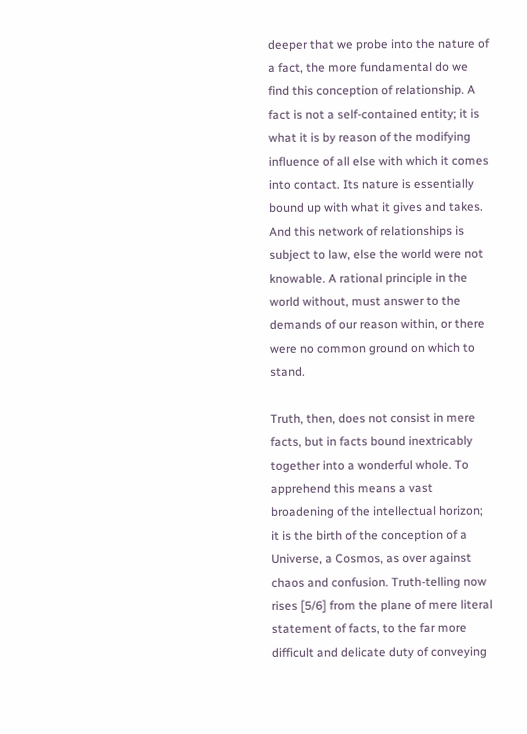deeper that we probe into the nature of a fact, the more fundamental do we find this conception of relationship. A fact is not a self-contained entity; it is what it is by reason of the modifying influence of all else with which it comes into contact. Its nature is essentially bound up with what it gives and takes. And this network of relationships is subject to law, else the world were not knowable. A rational principle in the world without, must answer to the demands of our reason within, or there were no common ground on which to stand.

Truth, then, does not consist in mere facts, but in facts bound inextricably together into a wonderful whole. To apprehend this means a vast broadening of the intellectual horizon; it is the birth of the conception of a Universe, a Cosmos, as over against chaos and confusion. Truth-telling now rises [5/6] from the plane of mere literal statement of facts, to the far more difficult and delicate duty of conveying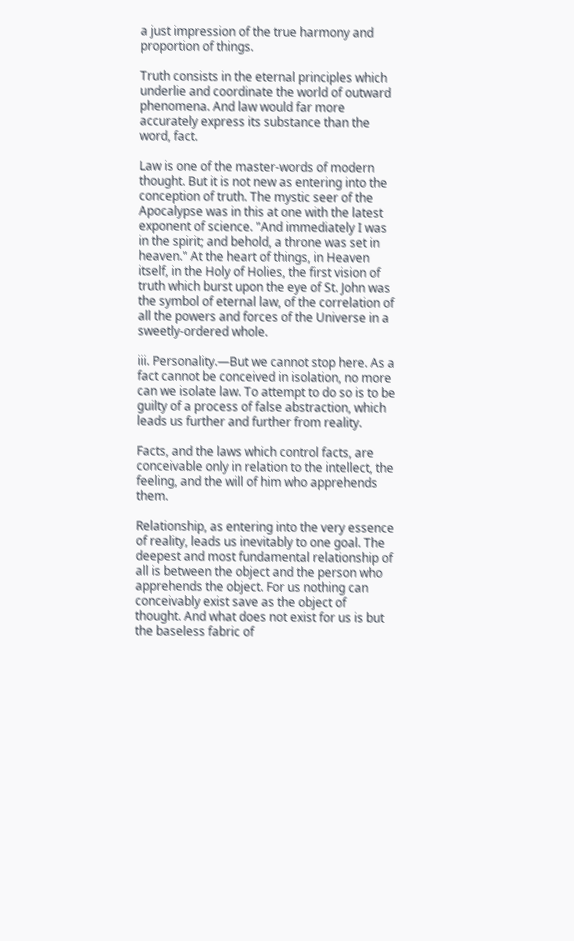a just impression of the true harmony and proportion of things.

Truth consists in the eternal principles which underlie and coordinate the world of outward phenomena. And law would far more accurately express its substance than the word, fact.

Law is one of the master-words of modern thought. But it is not new as entering into the conception of truth. The mystic seer of the Apocalypse was in this at one with the latest exponent of science. "And immediately I was in the spirit; and behold, a throne was set in heaven." At the heart of things, in Heaven itself, in the Holy of Holies, the first vision of truth which burst upon the eye of St. John was the symbol of eternal law, of the correlation of all the powers and forces of the Universe in a sweetly-ordered whole.

iii. Personality.—But we cannot stop here. As a fact cannot be conceived in isolation, no more can we isolate law. To attempt to do so is to be guilty of a process of false abstraction, which leads us further and further from reality.

Facts, and the laws which control facts, are conceivable only in relation to the intellect, the feeling, and the will of him who apprehends them.

Relationship, as entering into the very essence of reality, leads us inevitably to one goal. The deepest and most fundamental relationship of all is between the object and the person who apprehends the object. For us nothing can conceivably exist save as the object of thought. And what does not exist for us is but the baseless fabric of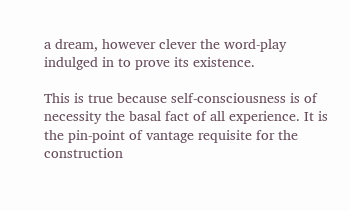a dream, however clever the word-play indulged in to prove its existence.

This is true because self-consciousness is of necessity the basal fact of all experience. It is the pin-point of vantage requisite for the construction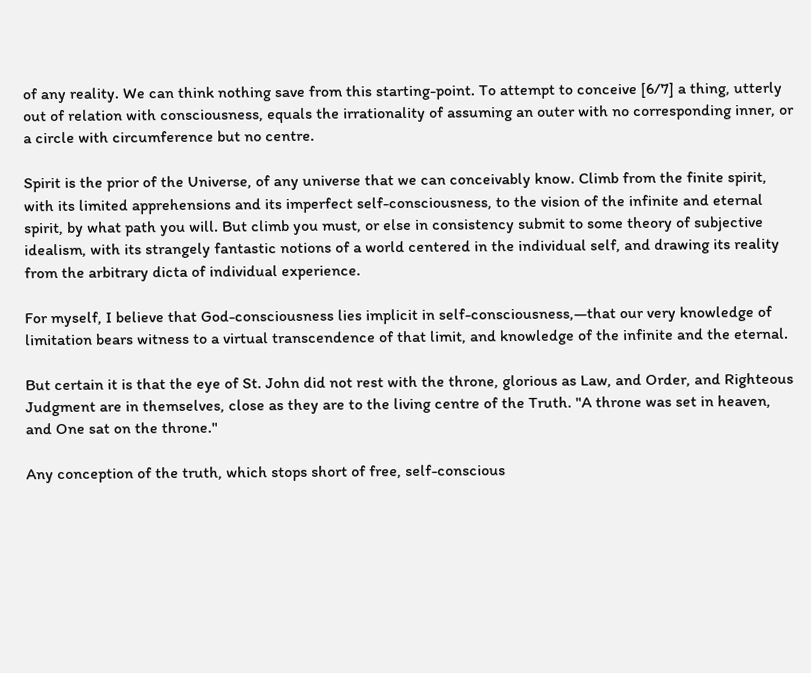of any reality. We can think nothing save from this starting-point. To attempt to conceive [6/7] a thing, utterly out of relation with consciousness, equals the irrationality of assuming an outer with no corresponding inner, or a circle with circumference but no centre.

Spirit is the prior of the Universe, of any universe that we can conceivably know. Climb from the finite spirit, with its limited apprehensions and its imperfect self-consciousness, to the vision of the infinite and eternal spirit, by what path you will. But climb you must, or else in consistency submit to some theory of subjective idealism, with its strangely fantastic notions of a world centered in the individual self, and drawing its reality from the arbitrary dicta of individual experience.

For myself, I believe that God-consciousness lies implicit in self-consciousness,—that our very knowledge of limitation bears witness to a virtual transcendence of that limit, and knowledge of the infinite and the eternal.

But certain it is that the eye of St. John did not rest with the throne, glorious as Law, and Order, and Righteous Judgment are in themselves, close as they are to the living centre of the Truth. "A throne was set in heaven, and One sat on the throne."

Any conception of the truth, which stops short of free, self-conscious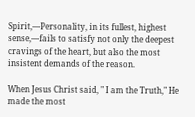Spirit,—Personality, in its fullest, highest sense,—fails to satisfy not only the deepest cravings of the heart, but also the most insistent demands of the reason.

When Jesus Christ said, " I am the Truth," He made the most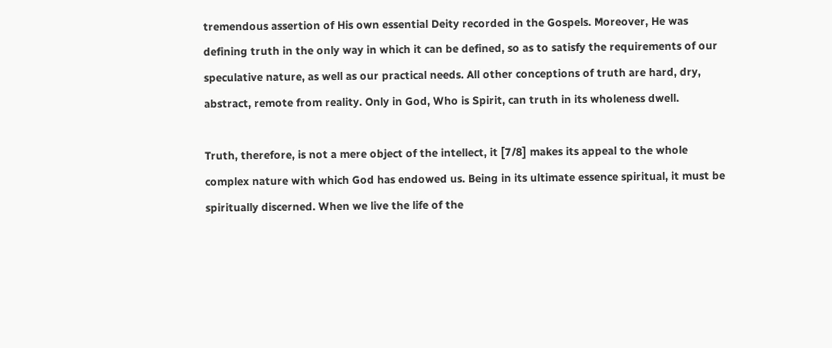tremendous assertion of His own essential Deity recorded in the Gospels. Moreover, He was defining truth in the only way in which it can be defined, so as to satisfy the requirements of our speculative nature, as well as our practical needs. All other conceptions of truth are hard, dry, abstract, remote from reality. Only in God, Who is Spirit, can truth in its wholeness dwell.

Truth, therefore, is not a mere object of the intellect, it [7/8] makes its appeal to the whole complex nature with which God has endowed us. Being in its ultimate essence spiritual, it must be spiritually discerned. When we live the life of the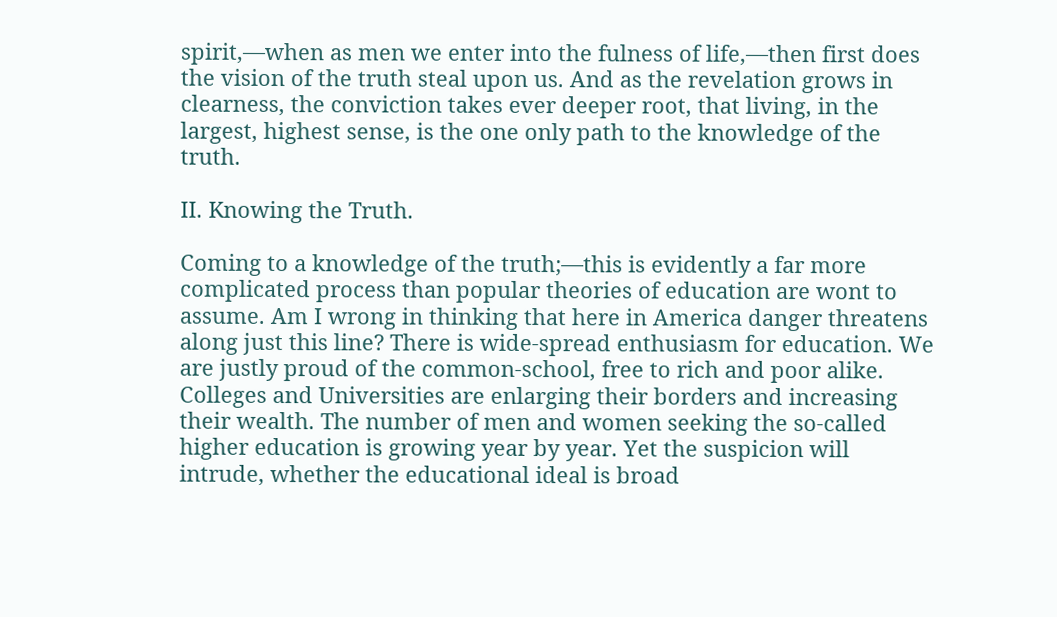spirit,—when as men we enter into the fulness of life,—then first does the vision of the truth steal upon us. And as the revelation grows in clearness, the conviction takes ever deeper root, that living, in the largest, highest sense, is the one only path to the knowledge of the truth.

II. Knowing the Truth.

Coming to a knowledge of the truth;—this is evidently a far more complicated process than popular theories of education are wont to assume. Am I wrong in thinking that here in America danger threatens along just this line? There is wide-spread enthusiasm for education. We are justly proud of the common-school, free to rich and poor alike. Colleges and Universities are enlarging their borders and increasing their wealth. The number of men and women seeking the so-called higher education is growing year by year. Yet the suspicion will intrude, whether the educational ideal is broad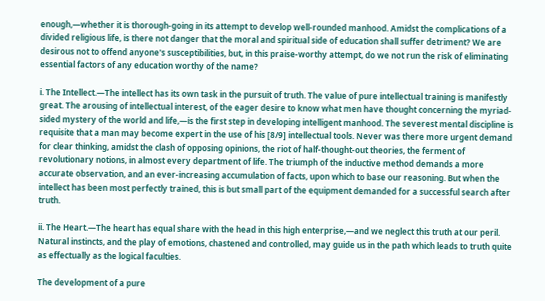enough,—whether it is thorough-going in its attempt to develop well-rounded manhood. Amidst the complications of a divided religious life, is there not danger that the moral and spiritual side of education shall suffer detriment? We are desirous not to offend anyone's susceptibilities, but, in this praise-worthy attempt, do we not run the risk of eliminating essential factors of any education worthy of the name?

i. The Intellect.—The intellect has its own task in the pursuit of truth. The value of pure intellectual training is manifestly great. The arousing of intellectual interest, of the eager desire to know what men have thought concerning the myriad-sided mystery of the world and life,—is the first step in developing intelligent manhood. The severest mental discipline is requisite that a man may become expert in the use of his [8/9] intellectual tools. Never was there more urgent demand for clear thinking, amidst the clash of opposing opinions, the riot of half-thought-out theories, the ferment of revolutionary notions, in almost every department of life. The triumph of the inductive method demands a more accurate observation, and an ever-increasing accumulation of facts, upon which to base our reasoning. But when the intellect has been most perfectly trained, this is but small part of the equipment demanded for a successful search after truth.

ii. The Heart.—The heart has equal share with the head in this high enterprise,—and we neglect this truth at our peril. Natural instincts, and the play of emotions, chastened and controlled, may guide us in the path which leads to truth quite as effectually as the logical faculties.

The development of a pure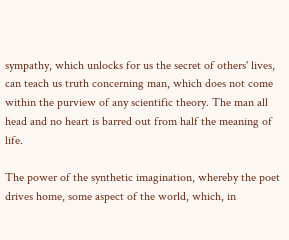sympathy, which unlocks for us the secret of others' lives, can teach us truth concerning man, which does not come within the purview of any scientific theory. The man all head and no heart is barred out from half the meaning of life.

The power of the synthetic imagination, whereby the poet drives home, some aspect of the world, which, in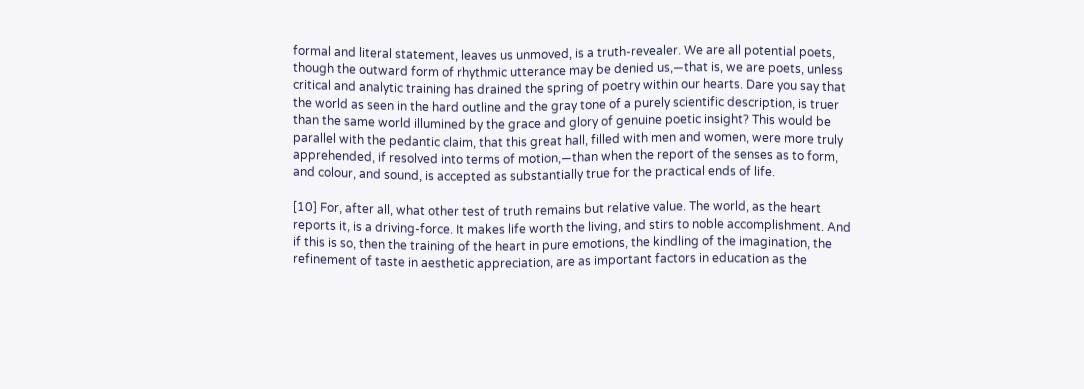formal and literal statement, leaves us unmoved, is a truth-revealer. We are all potential poets, though the outward form of rhythmic utterance may be denied us,—that is, we are poets, unless critical and analytic training has drained the spring of poetry within our hearts. Dare you say that the world as seen in the hard outline and the gray tone of a purely scientific description, is truer than the same world illumined by the grace and glory of genuine poetic insight? This would be parallel with the pedantic claim, that this great hall, filled with men and women, were more truly apprehended, if resolved into terms of motion,—than when the report of the senses as to form, and colour, and sound, is accepted as substantially true for the practical ends of life.

[10] For, after all, what other test of truth remains but relative value. The world, as the heart reports it, is a driving-force. It makes life worth the living, and stirs to noble accomplishment. And if this is so, then the training of the heart in pure emotions, the kindling of the imagination, the refinement of taste in aesthetic appreciation, are as important factors in education as the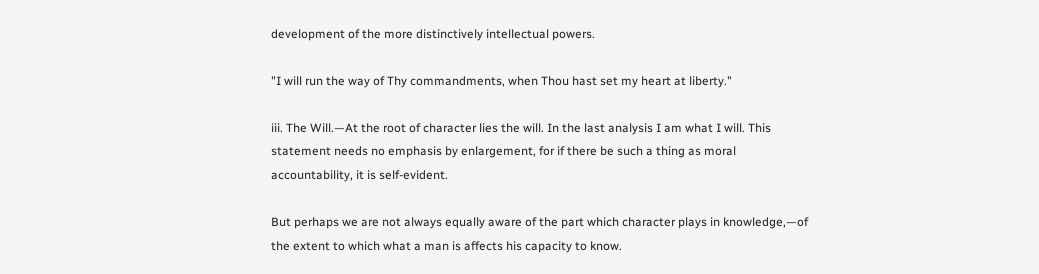development of the more distinctively intellectual powers.

"I will run the way of Thy commandments, when Thou hast set my heart at liberty."

iii. The Will.—At the root of character lies the will. In the last analysis I am what I will. This statement needs no emphasis by enlargement, for if there be such a thing as moral accountability, it is self-evident.

But perhaps we are not always equally aware of the part which character plays in knowledge,—of the extent to which what a man is affects his capacity to know.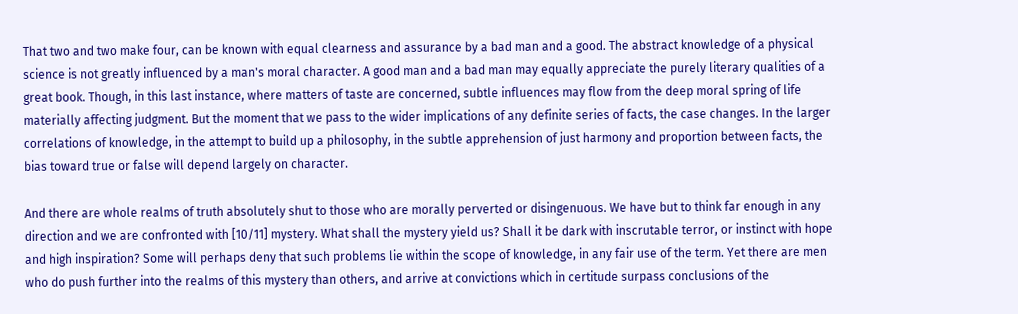That two and two make four, can be known with equal clearness and assurance by a bad man and a good. The abstract knowledge of a physical science is not greatly influenced by a man's moral character. A good man and a bad man may equally appreciate the purely literary qualities of a great book. Though, in this last instance, where matters of taste are concerned, subtle influences may flow from the deep moral spring of life materially affecting judgment. But the moment that we pass to the wider implications of any definite series of facts, the case changes. In the larger correlations of knowledge, in the attempt to build up a philosophy, in the subtle apprehension of just harmony and proportion between facts, the bias toward true or false will depend largely on character.

And there are whole realms of truth absolutely shut to those who are morally perverted or disingenuous. We have but to think far enough in any direction and we are confronted with [10/11] mystery. What shall the mystery yield us? Shall it be dark with inscrutable terror, or instinct with hope and high inspiration? Some will perhaps deny that such problems lie within the scope of knowledge, in any fair use of the term. Yet there are men who do push further into the realms of this mystery than others, and arrive at convictions which in certitude surpass conclusions of the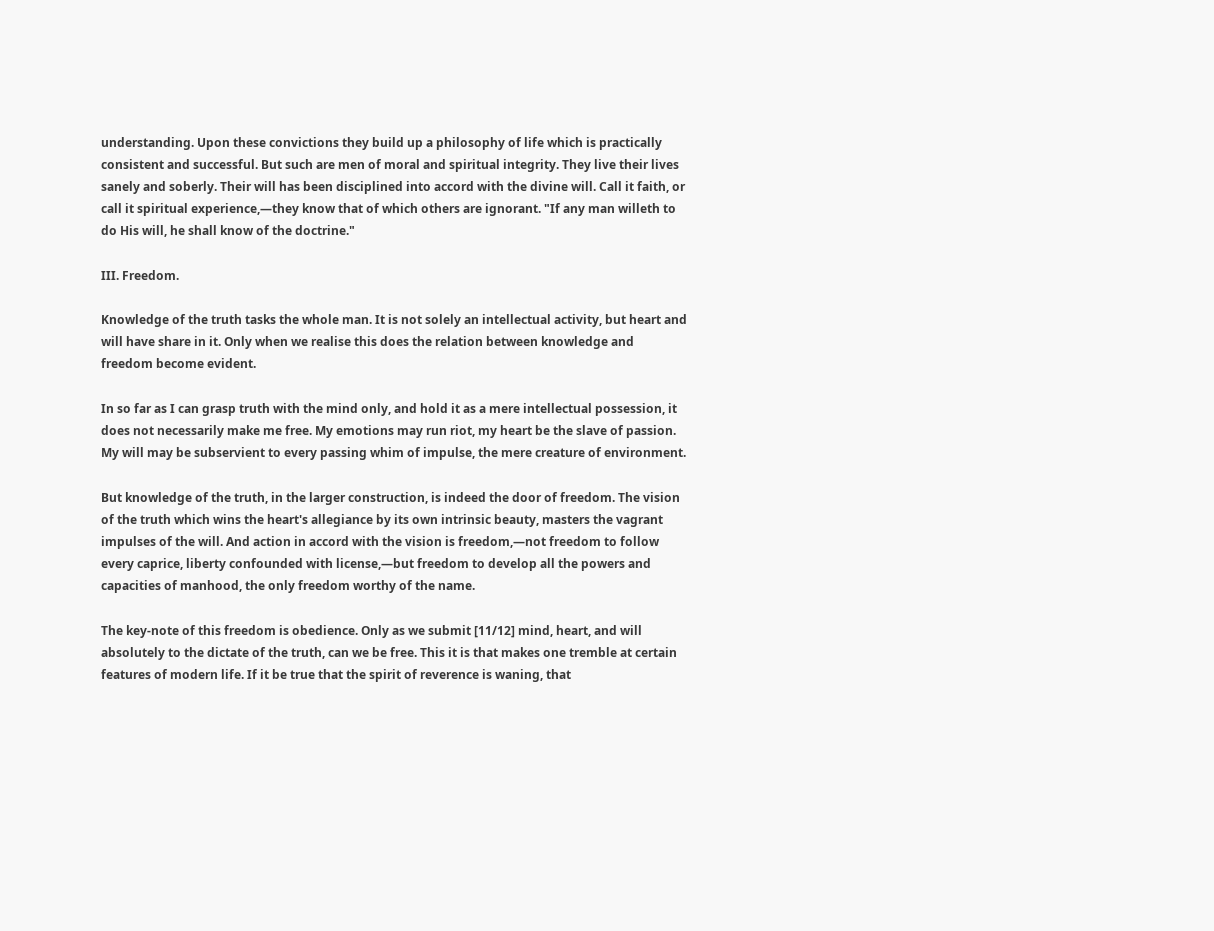understanding. Upon these convictions they build up a philosophy of life which is practically consistent and successful. But such are men of moral and spiritual integrity. They live their lives sanely and soberly. Their will has been disciplined into accord with the divine will. Call it faith, or call it spiritual experience,—they know that of which others are ignorant. "If any man willeth to do His will, he shall know of the doctrine."

III. Freedom.

Knowledge of the truth tasks the whole man. It is not solely an intellectual activity, but heart and will have share in it. Only when we realise this does the relation between knowledge and freedom become evident.

In so far as I can grasp truth with the mind only, and hold it as a mere intellectual possession, it does not necessarily make me free. My emotions may run riot, my heart be the slave of passion. My will may be subservient to every passing whim of impulse, the mere creature of environment.

But knowledge of the truth, in the larger construction, is indeed the door of freedom. The vision of the truth which wins the heart's allegiance by its own intrinsic beauty, masters the vagrant impulses of the will. And action in accord with the vision is freedom,—not freedom to follow every caprice, liberty confounded with license,—but freedom to develop all the powers and capacities of manhood, the only freedom worthy of the name.

The key-note of this freedom is obedience. Only as we submit [11/12] mind, heart, and will absolutely to the dictate of the truth, can we be free. This it is that makes one tremble at certain features of modern life. If it be true that the spirit of reverence is waning, that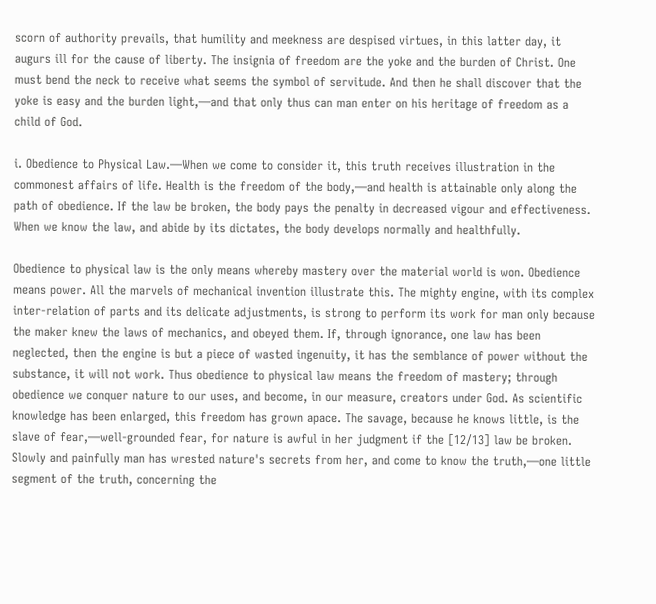scorn of authority prevails, that humility and meekness are despised virtues, in this latter day, it augurs ill for the cause of liberty. The insignia of freedom are the yoke and the burden of Christ. One must bend the neck to receive what seems the symbol of servitude. And then he shall discover that the yoke is easy and the burden light,—and that only thus can man enter on his heritage of freedom as a child of God.

i. Obedience to Physical Law.—When we come to consider it, this truth receives illustration in the commonest affairs of life. Health is the freedom of the body,—and health is attainable only along the path of obedience. If the law be broken, the body pays the penalty in decreased vigour and effectiveness. When we know the law, and abide by its dictates, the body develops normally and healthfully.

Obedience to physical law is the only means whereby mastery over the material world is won. Obedience means power. All the marvels of mechanical invention illustrate this. The mighty engine, with its complex inter-relation of parts and its delicate adjustments, is strong to perform its work for man only because the maker knew the laws of mechanics, and obeyed them. If, through ignorance, one law has been neglected, then the engine is but a piece of wasted ingenuity, it has the semblance of power without the substance, it will not work. Thus obedience to physical law means the freedom of mastery; through obedience we conquer nature to our uses, and become, in our measure, creators under God. As scientific knowledge has been enlarged, this freedom has grown apace. The savage, because he knows little, is the slave of fear,—well-grounded fear, for nature is awful in her judgment if the [12/13] law be broken. Slowly and painfully man has wrested nature's secrets from her, and come to know the truth,—one little segment of the truth, concerning the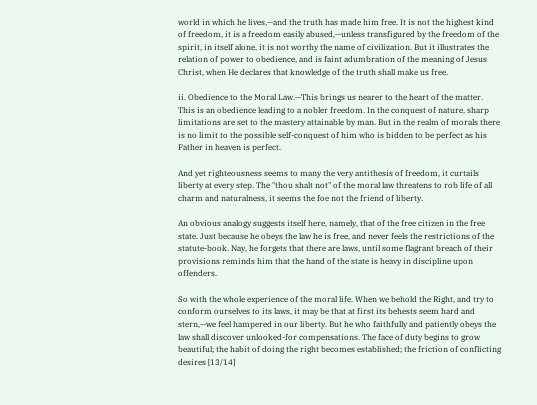world in which he lives,—and the truth has made him free. It is not the highest kind of freedom, it is a freedom easily abused,—unless transfigured by the freedom of the spirit, in itself alone, it is not worthy the name of civilization. But it illustrates the relation of power to obedience, and is faint adumbration of the meaning of Jesus Christ, when He declares that knowledge of the truth shall make us free.

ii. Obedience to the Moral Law.—This brings us nearer to the heart of the matter. This is an obedience leading to a nobler freedom. In the conquest of nature, sharp limitations are set to the mastery attainable by man. But in the realm of morals there is no limit to the possible self-conquest of him who is bidden to be perfect as his Father in heaven is perfect.

And yet righteousness seems to many the very antithesis of freedom, it curtails liberty at every step. The "thou shalt not" of the moral law threatens to rob life of all charm and naturalness, it seems the foe not the friend of liberty.

An obvious analogy suggests itself here, namely, that of the free citizen in the free state. Just because he obeys the law he is free, and never feels the restrictions of the statute-book. Nay, he forgets that there are laws, until some flagrant breach of their provisions reminds him that the hand of the state is heavy in discipline upon offenders.

So with the whole experience of the moral life. When we behold the Right, and try to conform ourselves to its laws, it may be that at first its behests seem hard and stern,—we feel hampered in our liberty. But he who faithfully and patiently obeys the law shall discover unlooked-for compensations. The face of duty begins to grow beautiful; the habit of doing the right becomes established; the friction of conflicting desires [13/14]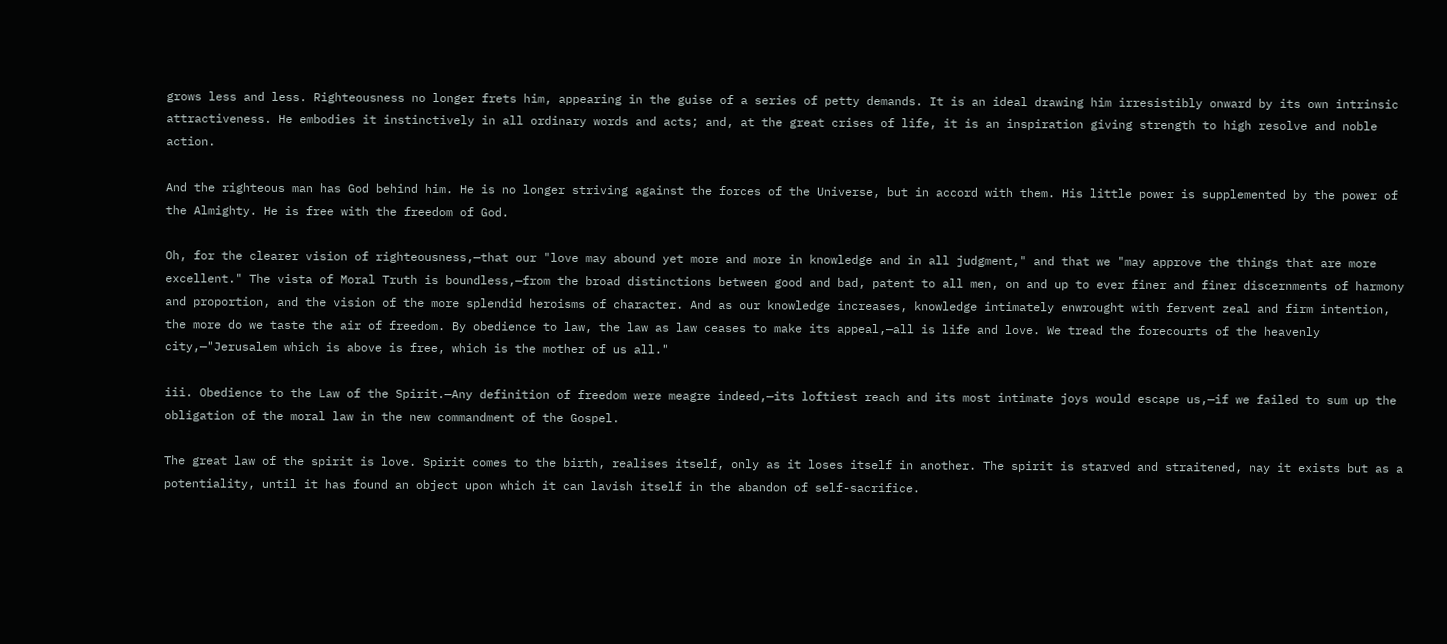grows less and less. Righteousness no longer frets him, appearing in the guise of a series of petty demands. It is an ideal drawing him irresistibly onward by its own intrinsic attractiveness. He embodies it instinctively in all ordinary words and acts; and, at the great crises of life, it is an inspiration giving strength to high resolve and noble action.

And the righteous man has God behind him. He is no longer striving against the forces of the Universe, but in accord with them. His little power is supplemented by the power of the Almighty. He is free with the freedom of God.

Oh, for the clearer vision of righteousness,—that our "love may abound yet more and more in knowledge and in all judgment," and that we "may approve the things that are more excellent." The vista of Moral Truth is boundless,—from the broad distinctions between good and bad, patent to all men, on and up to ever finer and finer discernments of harmony and proportion, and the vision of the more splendid heroisms of character. And as our knowledge increases, knowledge intimately enwrought with fervent zeal and firm intention, the more do we taste the air of freedom. By obedience to law, the law as law ceases to make its appeal,—all is life and love. We tread the forecourts of the heavenly city,—"Jerusalem which is above is free, which is the mother of us all."

iii. Obedience to the Law of the Spirit.—Any definition of freedom were meagre indeed,—its loftiest reach and its most intimate joys would escape us,—if we failed to sum up the obligation of the moral law in the new commandment of the Gospel.

The great law of the spirit is love. Spirit comes to the birth, realises itself, only as it loses itself in another. The spirit is starved and straitened, nay it exists but as a potentiality, until it has found an object upon which it can lavish itself in the abandon of self-sacrifice.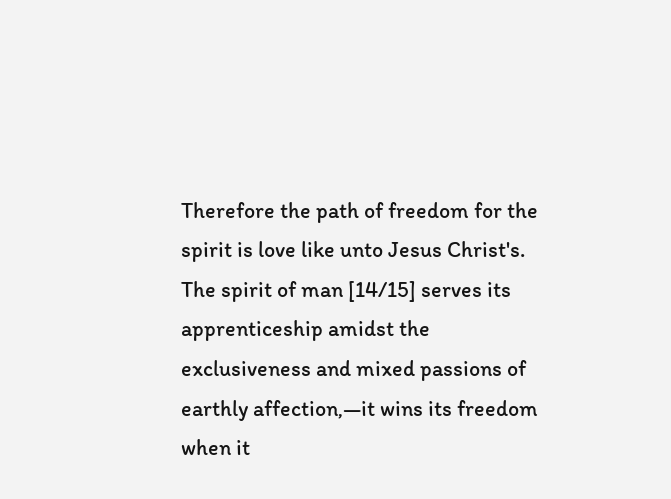Therefore the path of freedom for the spirit is love like unto Jesus Christ's. The spirit of man [14/15] serves its apprenticeship amidst the exclusiveness and mixed passions of earthly affection,—it wins its freedom when it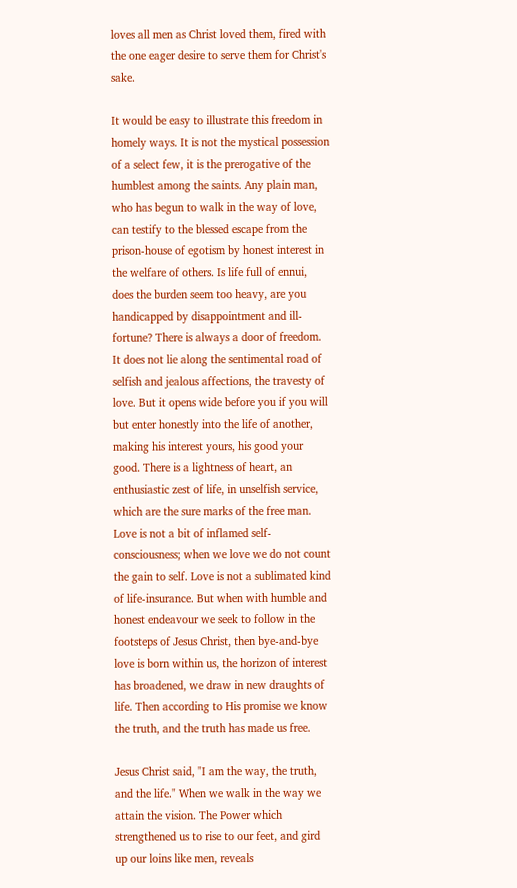loves all men as Christ loved them, fired with the one eager desire to serve them for Christ's sake.

It would be easy to illustrate this freedom in homely ways. It is not the mystical possession of a select few, it is the prerogative of the humblest among the saints. Any plain man, who has begun to walk in the way of love, can testify to the blessed escape from the prison-house of egotism by honest interest in the welfare of others. Is life full of ennui, does the burden seem too heavy, are you handicapped by disappointment and ill-fortune? There is always a door of freedom. It does not lie along the sentimental road of selfish and jealous affections, the travesty of love. But it opens wide before you if you will but enter honestly into the life of another, making his interest yours, his good your good. There is a lightness of heart, an enthusiastic zest of life, in unselfish service, which are the sure marks of the free man. Love is not a bit of inflamed self-consciousness; when we love we do not count the gain to self. Love is not a sublimated kind of life-insurance. But when with humble and honest endeavour we seek to follow in the footsteps of Jesus Christ, then bye-and-bye love is born within us, the horizon of interest has broadened, we draw in new draughts of life. Then according to His promise we know the truth, and the truth has made us free.

Jesus Christ said, "I am the way, the truth, and the life." When we walk in the way we attain the vision. The Power which strengthened us to rise to our feet, and gird up our loins like men, reveals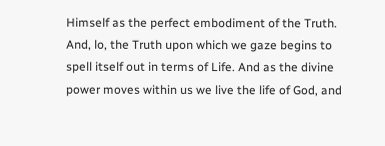Himself as the perfect embodiment of the Truth. And, lo, the Truth upon which we gaze begins to spell itself out in terms of Life. And as the divine power moves within us we live the life of God, and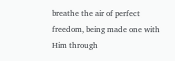breathe the air of perfect freedom, being made one with Him through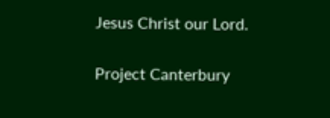Jesus Christ our Lord.

Project Canterbury